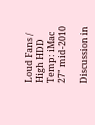Loud Fans / High HDD Temp: iMac 27" mid-2010

Discussion in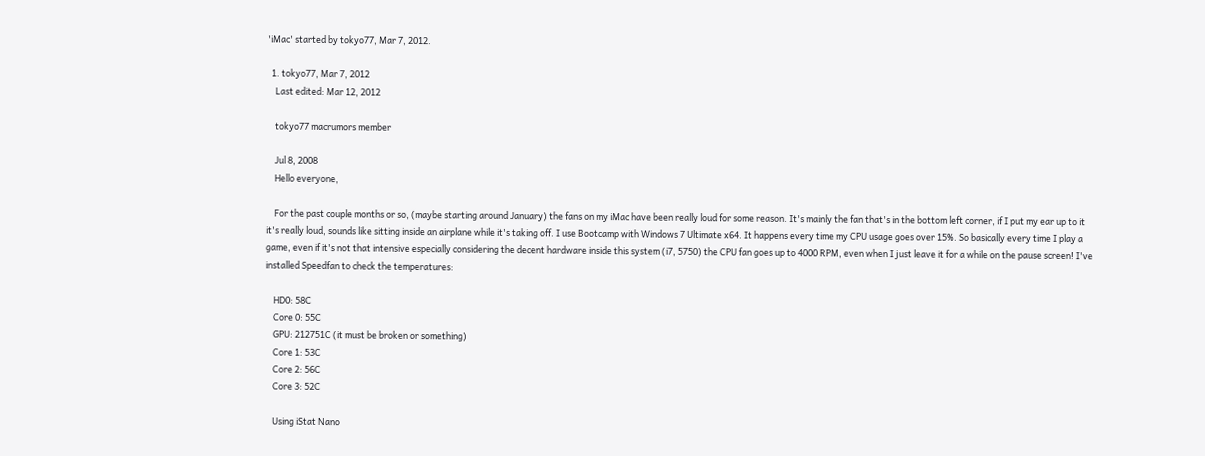'iMac' started by tokyo77, Mar 7, 2012.

  1. tokyo77, Mar 7, 2012
    Last edited: Mar 12, 2012

    tokyo77 macrumors member

    Jul 8, 2008
    Hello everyone,

    For the past couple months or so, (maybe starting around January) the fans on my iMac have been really loud for some reason. It's mainly the fan that's in the bottom left corner, if I put my ear up to it it's really loud, sounds like sitting inside an airplane while it's taking off. I use Bootcamp with Windows 7 Ultimate x64. It happens every time my CPU usage goes over 15%. So basically every time I play a game, even if it's not that intensive especially considering the decent hardware inside this system (i7, 5750) the CPU fan goes up to 4000 RPM, even when I just leave it for a while on the pause screen! I've installed Speedfan to check the temperatures:

    HD0: 58C
    Core 0: 55C
    GPU: 212751C (it must be broken or something)
    Core 1: 53C
    Core 2: 56C
    Core 3: 52C

    Using iStat Nano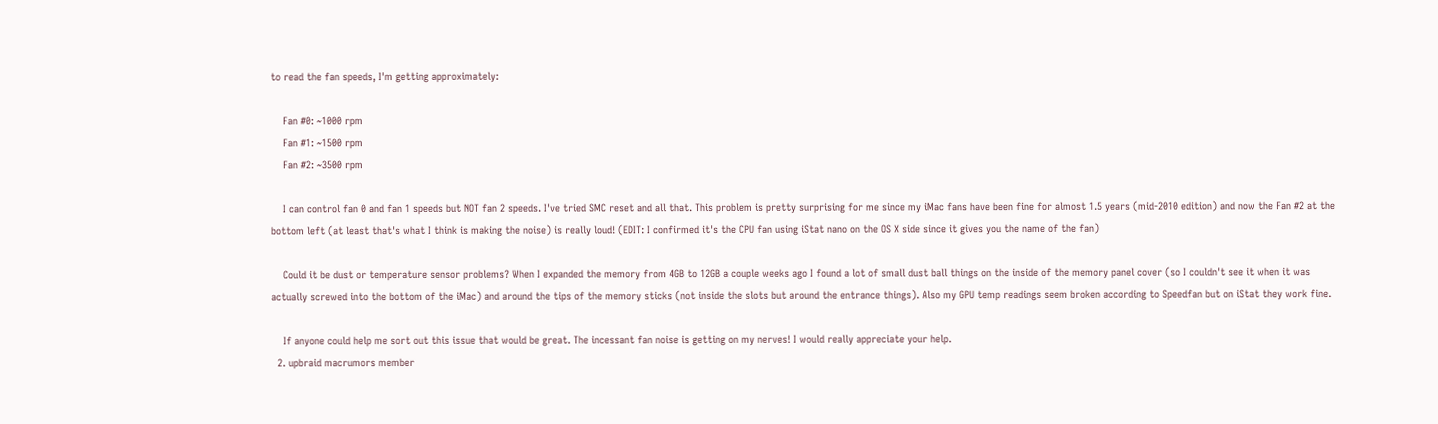to read the fan speeds, I'm getting approximately:

    Fan #0: ~1000 rpm
    Fan #1: ~1500 rpm
    Fan #2: ~3500 rpm

    I can control fan 0 and fan 1 speeds but NOT fan 2 speeds. I've tried SMC reset and all that. This problem is pretty surprising for me since my iMac fans have been fine for almost 1.5 years (mid-2010 edition) and now the Fan #2 at the bottom left (at least that's what I think is making the noise) is really loud! (EDIT: I confirmed it's the CPU fan using iStat nano on the OS X side since it gives you the name of the fan)

    Could it be dust or temperature sensor problems? When I expanded the memory from 4GB to 12GB a couple weeks ago I found a lot of small dust ball things on the inside of the memory panel cover (so I couldn't see it when it was actually screwed into the bottom of the iMac) and around the tips of the memory sticks (not inside the slots but around the entrance things). Also my GPU temp readings seem broken according to Speedfan but on iStat they work fine.

    If anyone could help me sort out this issue that would be great. The incessant fan noise is getting on my nerves! I would really appreciate your help.
  2. upbraid macrumors member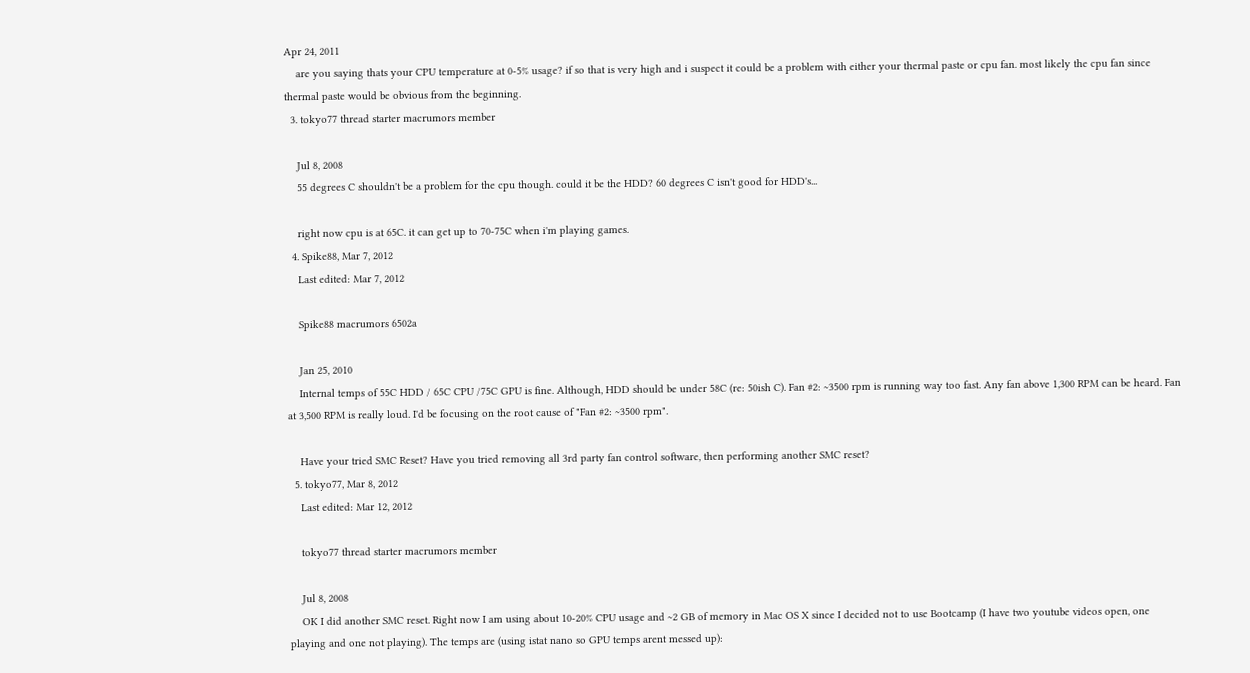Apr 24, 2011
    are you saying thats your CPU temperature at 0-5% usage? if so that is very high and i suspect it could be a problem with either your thermal paste or cpu fan. most likely the cpu fan since thermal paste would be obvious from the beginning.
  3. tokyo77 thread starter macrumors member

    Jul 8, 2008
    55 degrees C shouldn't be a problem for the cpu though. could it be the HDD? 60 degrees C isn't good for HDD's...

    right now cpu is at 65C. it can get up to 70-75C when i'm playing games.
  4. Spike88, Mar 7, 2012
    Last edited: Mar 7, 2012

    Spike88 macrumors 6502a

    Jan 25, 2010
    Internal temps of 55C HDD / 65C CPU /75C GPU is fine. Although, HDD should be under 58C (re: 50ish C). Fan #2: ~3500 rpm is running way too fast. Any fan above 1,300 RPM can be heard. Fan at 3,500 RPM is really loud. I'd be focusing on the root cause of "Fan #2: ~3500 rpm".

    Have your tried SMC Reset? Have you tried removing all 3rd party fan control software, then performing another SMC reset?
  5. tokyo77, Mar 8, 2012
    Last edited: Mar 12, 2012

    tokyo77 thread starter macrumors member

    Jul 8, 2008
    OK I did another SMC reset. Right now I am using about 10-20% CPU usage and ~2 GB of memory in Mac OS X since I decided not to use Bootcamp (I have two youtube videos open, one playing and one not playing). The temps are (using istat nano so GPU temps arent messed up):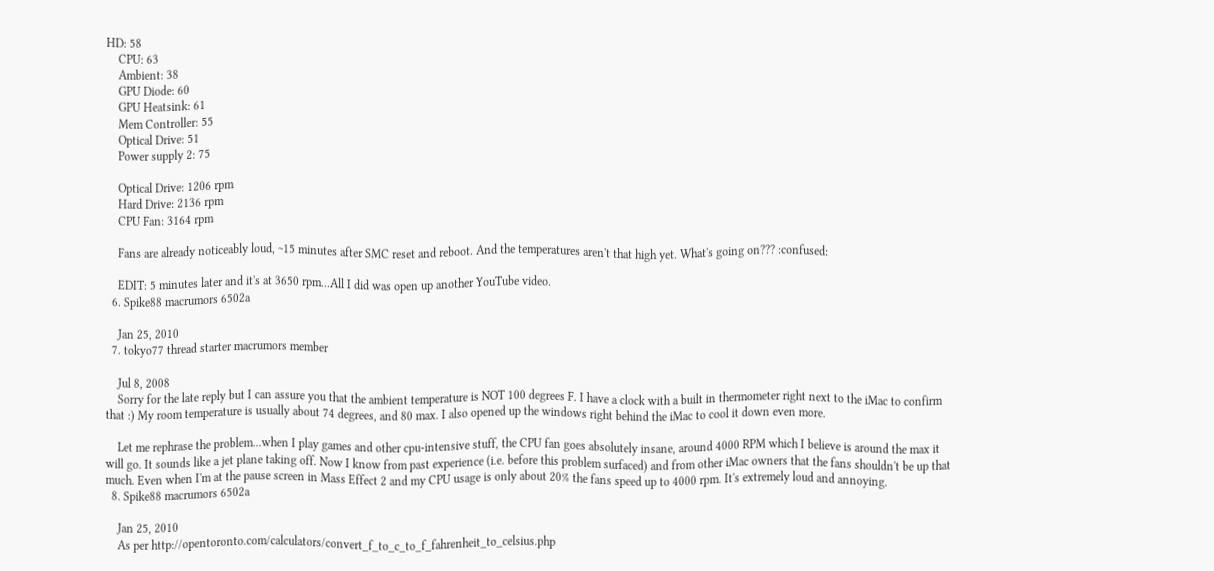HD: 58
    CPU: 63
    Ambient: 38
    GPU Diode: 60
    GPU Heatsink: 61
    Mem Controller: 55
    Optical Drive: 51
    Power supply 2: 75

    Optical Drive: 1206 rpm
    Hard Drive: 2136 rpm
    CPU Fan: 3164 rpm

    Fans are already noticeably loud, ~15 minutes after SMC reset and reboot. And the temperatures aren't that high yet. What's going on??? :confused:

    EDIT: 5 minutes later and it's at 3650 rpm...All I did was open up another YouTube video.
  6. Spike88 macrumors 6502a

    Jan 25, 2010
  7. tokyo77 thread starter macrumors member

    Jul 8, 2008
    Sorry for the late reply but I can assure you that the ambient temperature is NOT 100 degrees F. I have a clock with a built in thermometer right next to the iMac to confirm that :) My room temperature is usually about 74 degrees, and 80 max. I also opened up the windows right behind the iMac to cool it down even more.

    Let me rephrase the problem...when I play games and other cpu-intensive stuff, the CPU fan goes absolutely insane, around 4000 RPM which I believe is around the max it will go. It sounds like a jet plane taking off. Now I know from past experience (i.e. before this problem surfaced) and from other iMac owners that the fans shouldn't be up that much. Even when I'm at the pause screen in Mass Effect 2 and my CPU usage is only about 20% the fans speed up to 4000 rpm. It's extremely loud and annoying.
  8. Spike88 macrumors 6502a

    Jan 25, 2010
    As per http://opentoronto.com/calculators/convert_f_to_c_to_f_fahrenheit_to_celsius.php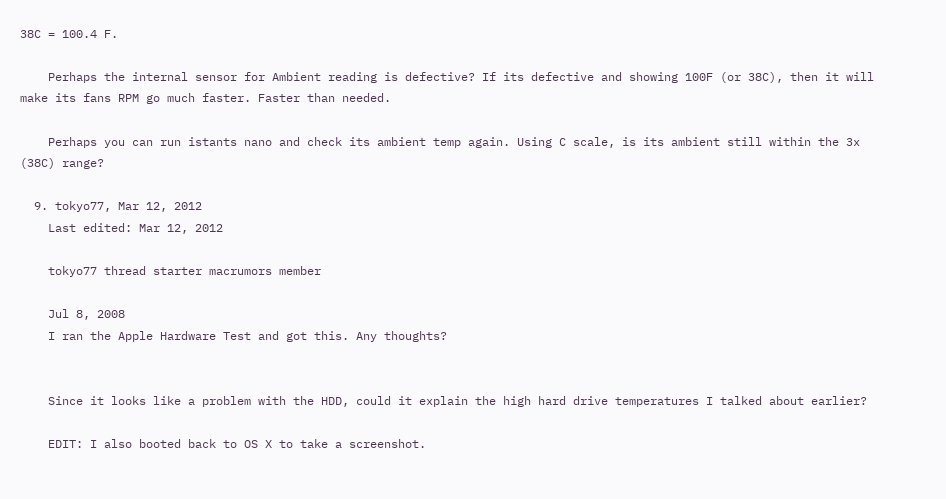38C = 100.4 F.

    Perhaps the internal sensor for Ambient reading is defective? If its defective and showing 100F (or 38C), then it will make its fans RPM go much faster. Faster than needed.

    Perhaps you can run istants nano and check its ambient temp again. Using C scale, is its ambient still within the 3x (38C) range?

  9. tokyo77, Mar 12, 2012
    Last edited: Mar 12, 2012

    tokyo77 thread starter macrumors member

    Jul 8, 2008
    I ran the Apple Hardware Test and got this. Any thoughts?


    Since it looks like a problem with the HDD, could it explain the high hard drive temperatures I talked about earlier?

    EDIT: I also booted back to OS X to take a screenshot.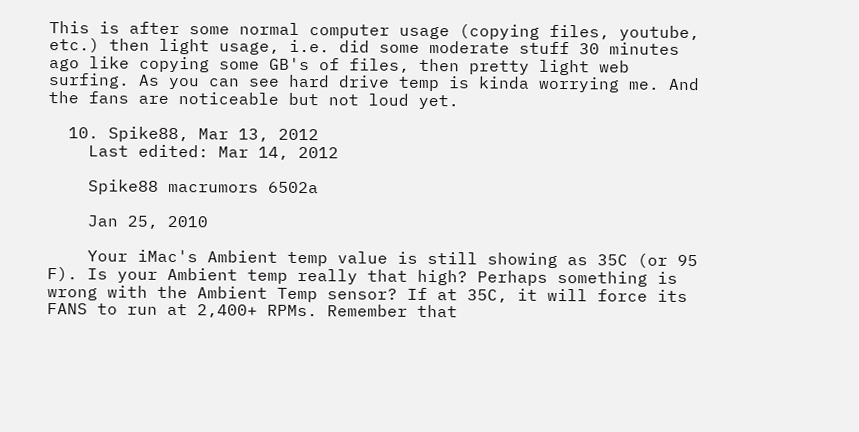This is after some normal computer usage (copying files, youtube, etc.) then light usage, i.e. did some moderate stuff 30 minutes ago like copying some GB's of files, then pretty light web surfing. As you can see hard drive temp is kinda worrying me. And the fans are noticeable but not loud yet.

  10. Spike88, Mar 13, 2012
    Last edited: Mar 14, 2012

    Spike88 macrumors 6502a

    Jan 25, 2010

    Your iMac's Ambient temp value is still showing as 35C (or 95 F). Is your Ambient temp really that high? Perhaps something is wrong with the Ambient Temp sensor? If at 35C, it will force its FANS to run at 2,400+ RPMs. Remember that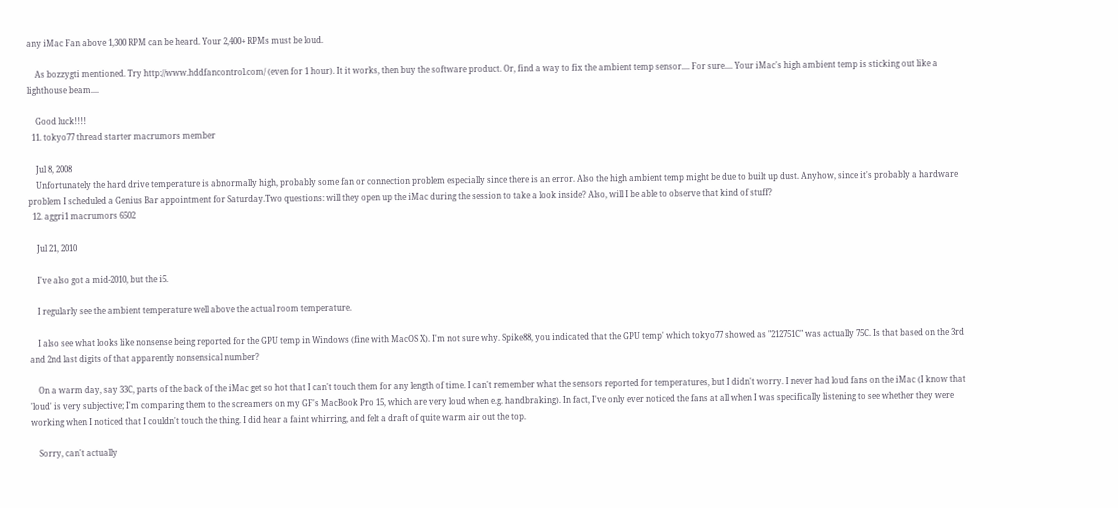any iMac Fan above 1,300 RPM can be heard. Your 2,400+ RPMs must be loud.

    As bozzygti mentioned. Try http://www.hddfancontrol.com/ (even for 1 hour). It it works, then buy the software product. Or, find a way to fix the ambient temp sensor.... For sure.... Your iMac's high ambient temp is sticking out like a lighthouse beam....

    Good luck!!!!
  11. tokyo77 thread starter macrumors member

    Jul 8, 2008
    Unfortunately the hard drive temperature is abnormally high, probably some fan or connection problem especially since there is an error. Also the high ambient temp might be due to built up dust. Anyhow, since it's probably a hardware problem I scheduled a Genius Bar appointment for Saturday.Two questions: will they open up the iMac during the session to take a look inside? Also, will I be able to observe that kind of stuff?
  12. aggri1 macrumors 6502

    Jul 21, 2010

    I've also got a mid-2010, but the i5.

    I regularly see the ambient temperature well above the actual room temperature.

    I also see what looks like nonsense being reported for the GPU temp in Windows (fine with MacOS X). I'm not sure why. Spike88, you indicated that the GPU temp' which tokyo77 showed as "212751C" was actually 75C. Is that based on the 3rd and 2nd last digits of that apparently nonsensical number?

    On a warm day, say 33C, parts of the back of the iMac get so hot that I can't touch them for any length of time. I can't remember what the sensors reported for temperatures, but I didn't worry. I never had loud fans on the iMac (I know that 'loud' is very subjective; I'm comparing them to the screamers on my GF's MacBook Pro 15, which are very loud when e.g. handbraking). In fact, I've only ever noticed the fans at all when I was specifically listening to see whether they were working when I noticed that I couldn't touch the thing. I did hear a faint whirring, and felt a draft of quite warm air out the top.

    Sorry, can't actually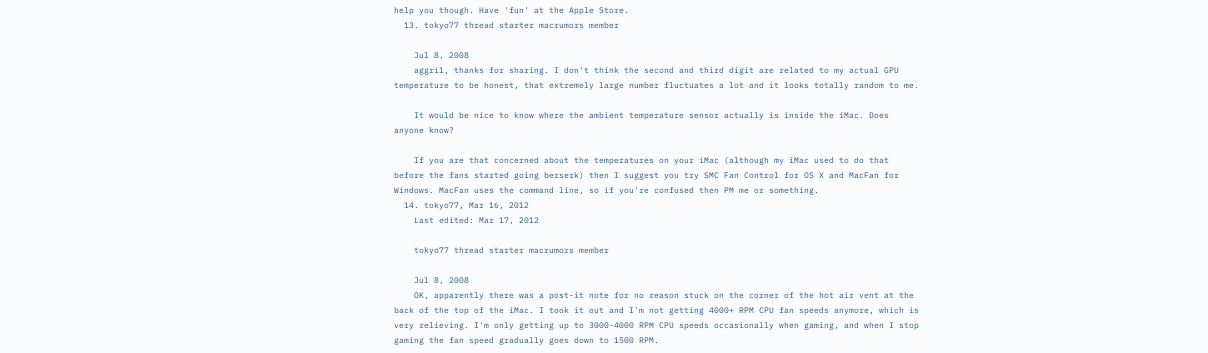help you though. Have 'fun' at the Apple Store.
  13. tokyo77 thread starter macrumors member

    Jul 8, 2008
    aggri1, thanks for sharing. I don't think the second and third digit are related to my actual GPU temperature to be honest, that extremely large number fluctuates a lot and it looks totally random to me.

    It would be nice to know where the ambient temperature sensor actually is inside the iMac. Does anyone know?

    If you are that concerned about the temperatures on your iMac (although my iMac used to do that before the fans started going berserk) then I suggest you try SMC Fan Control for OS X and MacFan for Windows. MacFan uses the command line, so if you're confused then PM me or something.
  14. tokyo77, Mar 16, 2012
    Last edited: Mar 17, 2012

    tokyo77 thread starter macrumors member

    Jul 8, 2008
    OK, apparently there was a post-it note for no reason stuck on the corner of the hot air vent at the back of the top of the iMac. I took it out and I'm not getting 4000+ RPM CPU fan speeds anymore, which is very relieving. I'm only getting up to 3000-4000 RPM CPU speeds occasionally when gaming, and when I stop gaming the fan speed gradually goes down to 1500 RPM.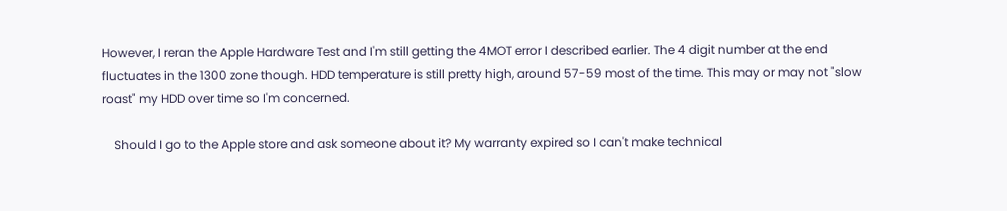However, I reran the Apple Hardware Test and I'm still getting the 4MOT error I described earlier. The 4 digit number at the end fluctuates in the 1300 zone though. HDD temperature is still pretty high, around 57-59 most of the time. This may or may not "slow roast" my HDD over time so I'm concerned.

    Should I go to the Apple store and ask someone about it? My warranty expired so I can't make technical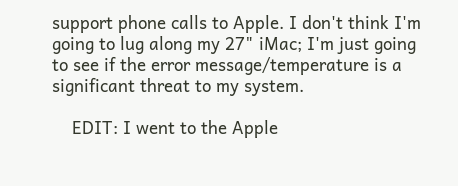support phone calls to Apple. I don't think I'm going to lug along my 27" iMac; I'm just going to see if the error message/temperature is a significant threat to my system.

    EDIT: I went to the Apple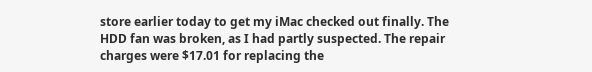store earlier today to get my iMac checked out finally. The HDD fan was broken, as I had partly suspected. The repair charges were $17.01 for replacing the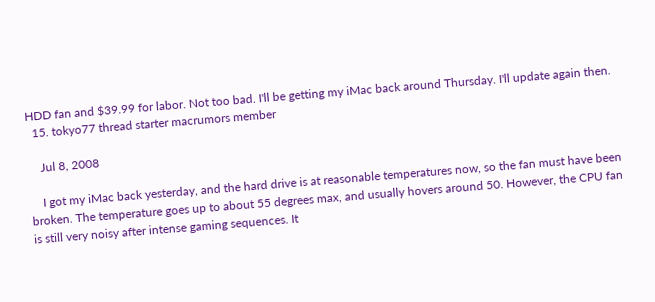HDD fan and $39.99 for labor. Not too bad. I'll be getting my iMac back around Thursday. I'll update again then.
  15. tokyo77 thread starter macrumors member

    Jul 8, 2008

    I got my iMac back yesterday, and the hard drive is at reasonable temperatures now, so the fan must have been broken. The temperature goes up to about 55 degrees max, and usually hovers around 50. However, the CPU fan is still very noisy after intense gaming sequences. It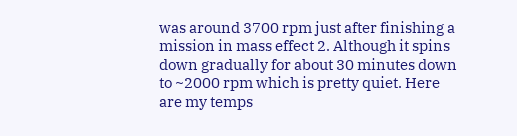was around 3700 rpm just after finishing a mission in mass effect 2. Although it spins down gradually for about 30 minutes down to ~2000 rpm which is pretty quiet. Here are my temps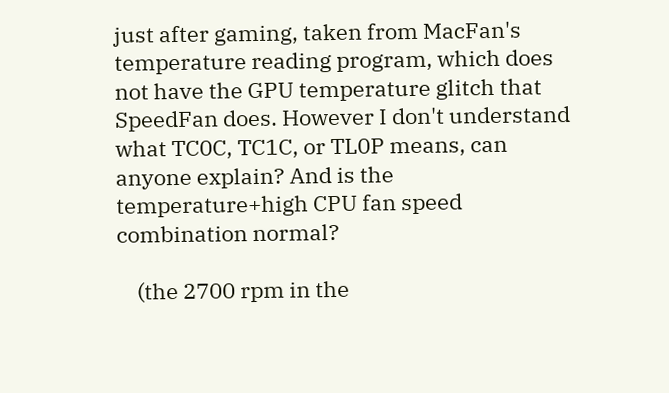just after gaming, taken from MacFan's temperature reading program, which does not have the GPU temperature glitch that SpeedFan does. However I don't understand what TC0C, TC1C, or TL0P means, can anyone explain? And is the temperature+high CPU fan speed combination normal?

    (the 2700 rpm in the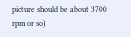picture should be about 3700 rpm or so)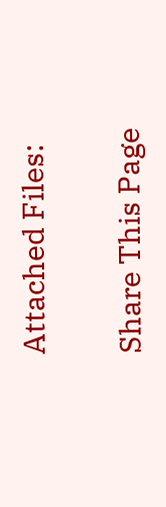Attached Files:

Share This Page